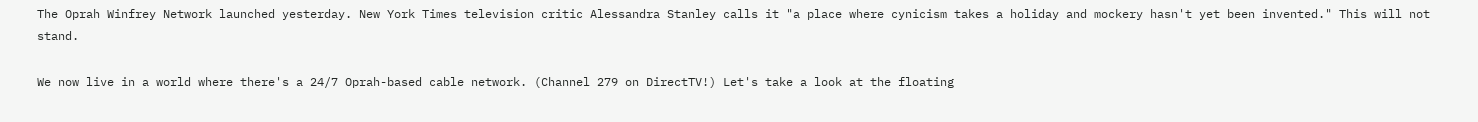The Oprah Winfrey Network launched yesterday. New York Times television critic Alessandra Stanley calls it "a place where cynicism takes a holiday and mockery hasn't yet been invented." This will not stand.

We now live in a world where there's a 24/7 Oprah-based cable network. (Channel 279 on DirectTV!) Let's take a look at the floating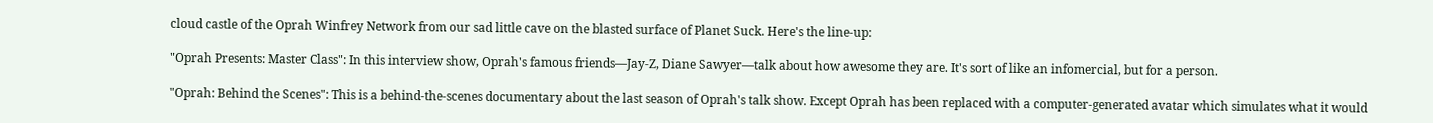cloud castle of the Oprah Winfrey Network from our sad little cave on the blasted surface of Planet Suck. Here's the line-up:

"Oprah Presents: Master Class": In this interview show, Oprah's famous friends—Jay-Z, Diane Sawyer—talk about how awesome they are. It's sort of like an infomercial, but for a person.

"Oprah: Behind the Scenes": This is a behind-the-scenes documentary about the last season of Oprah's talk show. Except Oprah has been replaced with a computer-generated avatar which simulates what it would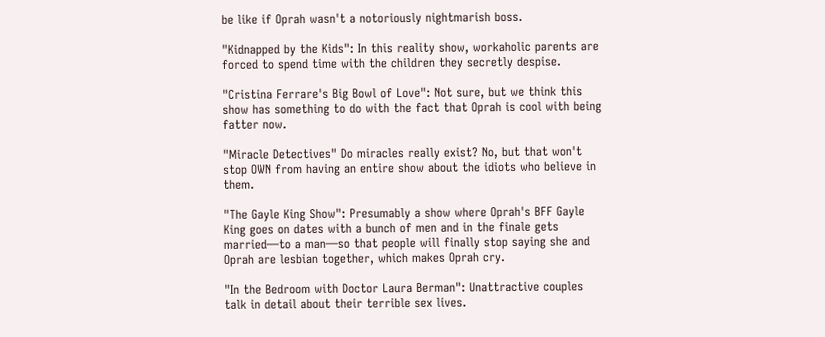be like if Oprah wasn't a notoriously nightmarish boss.

"Kidnapped by the Kids": In this reality show, workaholic parents are forced to spend time with the children they secretly despise.

"Cristina Ferrare's Big Bowl of Love": Not sure, but we think this show has something to do with the fact that Oprah is cool with being fatter now.

"Miracle Detectives" Do miracles really exist? No, but that won't stop OWN from having an entire show about the idiots who believe in them.

"The Gayle King Show": Presumably a show where Oprah's BFF Gayle King goes on dates with a bunch of men and in the finale gets married—to a man—so that people will finally stop saying she and Oprah are lesbian together, which makes Oprah cry.

"In the Bedroom with Doctor Laura Berman": Unattractive couples talk in detail about their terrible sex lives.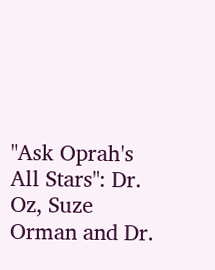"Ask Oprah's All Stars": Dr. Oz, Suze Orman and Dr.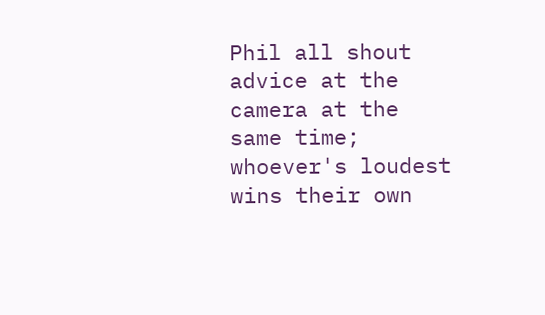Phil all shout advice at the camera at the same time; whoever's loudest wins their own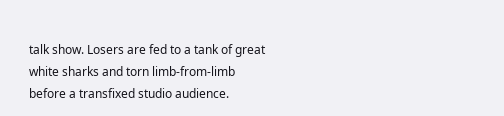talk show. Losers are fed to a tank of great white sharks and torn limb-from-limb before a transfixed studio audience.